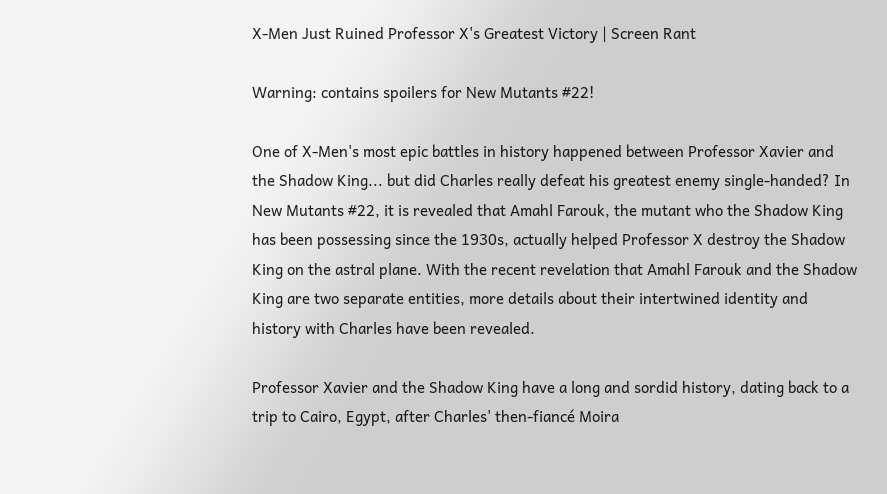X-Men Just Ruined Professor X's Greatest Victory | Screen Rant

Warning: contains spoilers for New Mutants #22!

One of X-Men's most epic battles in history happened between Professor Xavier and the Shadow King... but did Charles really defeat his greatest enemy single-handed? In New Mutants #22, it is revealed that Amahl Farouk, the mutant who the Shadow King has been possessing since the 1930s, actually helped Professor X destroy the Shadow King on the astral plane. With the recent revelation that Amahl Farouk and the Shadow King are two separate entities, more details about their intertwined identity and history with Charles have been revealed.

Professor Xavier and the Shadow King have a long and sordid history, dating back to a trip to Cairo, Egypt, after Charles' then-fiancé Moira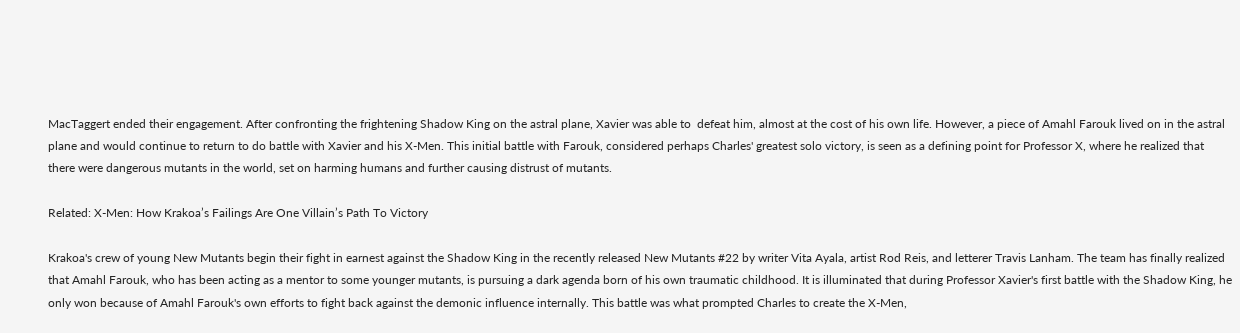MacTaggert ended their engagement. After confronting the frightening Shadow King on the astral plane, Xavier was able to  defeat him, almost at the cost of his own life. However, a piece of Amahl Farouk lived on in the astral plane and would continue to return to do battle with Xavier and his X-Men. This initial battle with Farouk, considered perhaps Charles' greatest solo victory, is seen as a defining point for Professor X, where he realized that there were dangerous mutants in the world, set on harming humans and further causing distrust of mutants.

Related: X-Men: How Krakoa’s Failings Are One Villain’s Path To Victory

Krakoa's crew of young New Mutants begin their fight in earnest against the Shadow King in the recently released New Mutants #22 by writer Vita Ayala, artist Rod Reis, and letterer Travis Lanham. The team has finally realized that Amahl Farouk, who has been acting as a mentor to some younger mutants, is pursuing a dark agenda born of his own traumatic childhood. It is illuminated that during Professor Xavier's first battle with the Shadow King, he only won because of Amahl Farouk's own efforts to fight back against the demonic influence internally. This battle was what prompted Charles to create the X-Men,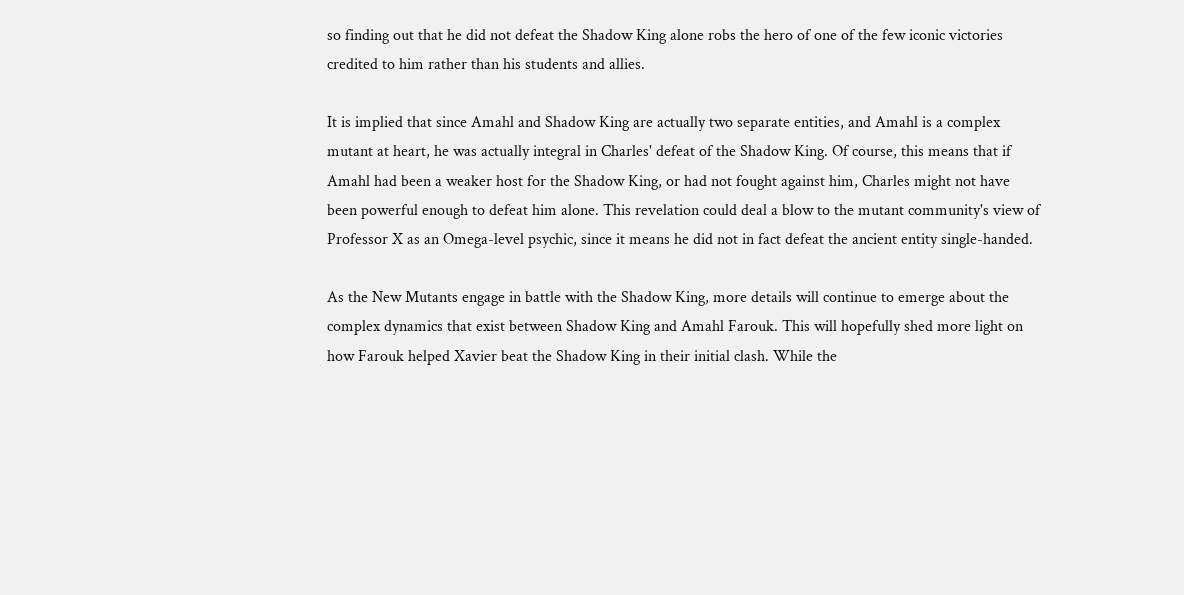so finding out that he did not defeat the Shadow King alone robs the hero of one of the few iconic victories credited to him rather than his students and allies.

It is implied that since Amahl and Shadow King are actually two separate entities, and Amahl is a complex mutant at heart, he was actually integral in Charles' defeat of the Shadow King. Of course, this means that if Amahl had been a weaker host for the Shadow King, or had not fought against him, Charles might not have been powerful enough to defeat him alone. This revelation could deal a blow to the mutant community's view of Professor X as an Omega-level psychic, since it means he did not in fact defeat the ancient entity single-handed.

As the New Mutants engage in battle with the Shadow King, more details will continue to emerge about the complex dynamics that exist between Shadow King and Amahl Farouk. This will hopefully shed more light on how Farouk helped Xavier beat the Shadow King in their initial clash. While the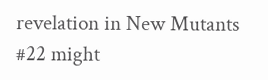revelation in New Mutants #22 might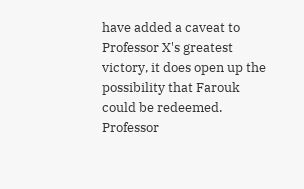have added a caveat to Professor X's greatest victory, it does open up the possibility that Farouk could be redeemed. Professor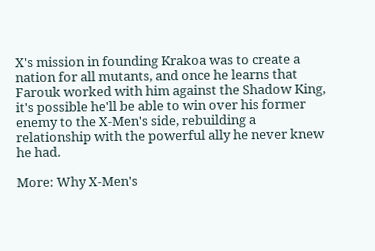X's mission in founding Krakoa was to create a nation for all mutants, and once he learns that Farouk worked with him against the Shadow King, it's possible he'll be able to win over his former enemy to the X-Men's side, rebuilding a relationship with the powerful ally he never knew he had.

More: Why X-Men's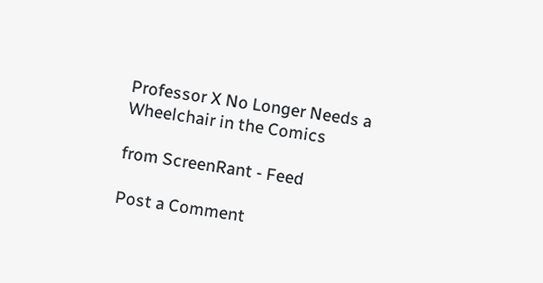Professor X No Longer Needs a Wheelchair in the Comics

from ScreenRant - Feed

Post a Comment